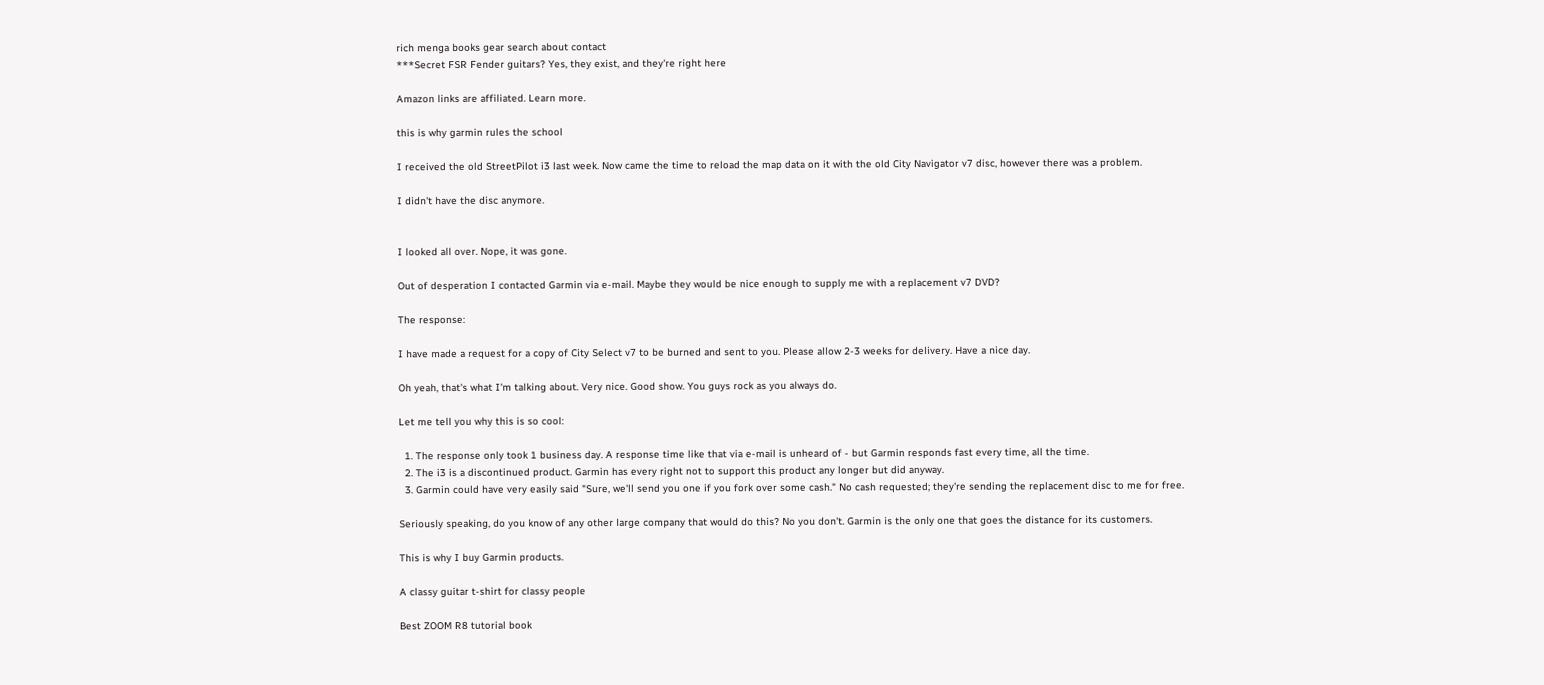rich menga books gear search about contact
***Secret FSR Fender guitars? Yes, they exist, and they're right here

Amazon links are affiliated. Learn more.

this is why garmin rules the school

I received the old StreetPilot i3 last week. Now came the time to reload the map data on it with the old City Navigator v7 disc, however there was a problem.

I didn't have the disc anymore.


I looked all over. Nope, it was gone.

Out of desperation I contacted Garmin via e-mail. Maybe they would be nice enough to supply me with a replacement v7 DVD?

The response:

I have made a request for a copy of City Select v7 to be burned and sent to you. Please allow 2-3 weeks for delivery. Have a nice day.

Oh yeah, that's what I'm talking about. Very nice. Good show. You guys rock as you always do.

Let me tell you why this is so cool:

  1. The response only took 1 business day. A response time like that via e-mail is unheard of - but Garmin responds fast every time, all the time.
  2. The i3 is a discontinued product. Garmin has every right not to support this product any longer but did anyway.
  3. Garmin could have very easily said "Sure, we'll send you one if you fork over some cash." No cash requested; they're sending the replacement disc to me for free.

Seriously speaking, do you know of any other large company that would do this? No you don't. Garmin is the only one that goes the distance for its customers.

This is why I buy Garmin products.

A classy guitar t-shirt for classy people

Best ZOOM R8 tutorial book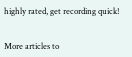highly rated, get recording quick!


More articles to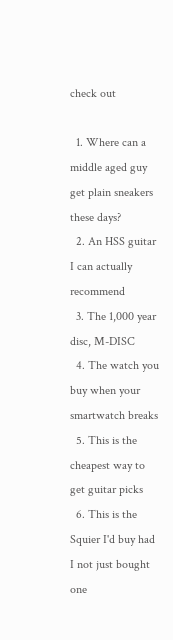check out

  1. Where can a middle aged guy get plain sneakers these days?
  2. An HSS guitar I can actually recommend
  3. The 1,000 year disc, M-DISC
  4. The watch you buy when your smartwatch breaks
  5. This is the cheapest way to get guitar picks
  6. This is the Squier I'd buy had I not just bought one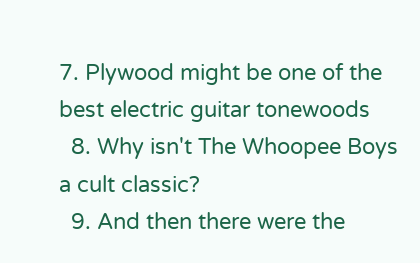7. Plywood might be one of the best electric guitar tonewoods
  8. Why isn't The Whoopee Boys a cult classic?
  9. And then there were the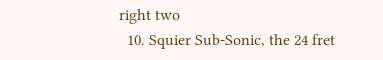right two
  10. Squier Sub-Sonic, the 24 fret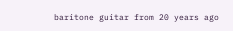baritone guitar from 20 years ago